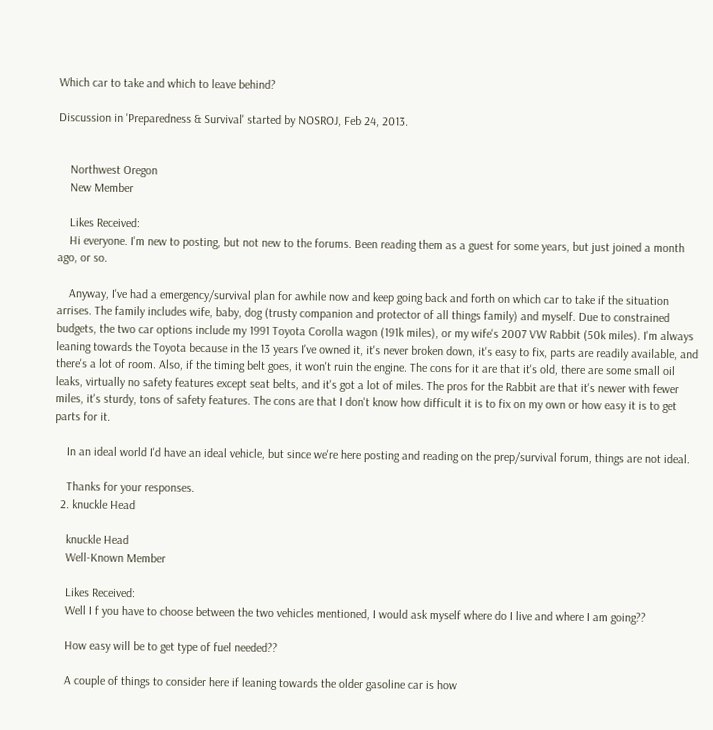Which car to take and which to leave behind?

Discussion in 'Preparedness & Survival' started by NOSROJ, Feb 24, 2013.


    Northwest Oregon
    New Member

    Likes Received:
    Hi everyone. I'm new to posting, but not new to the forums. Been reading them as a guest for some years, but just joined a month ago, or so.

    Anyway, I've had a emergency/survival plan for awhile now and keep going back and forth on which car to take if the situation arrises. The family includes wife, baby, dog (trusty companion and protector of all things family) and myself. Due to constrained budgets, the two car options include my 1991 Toyota Corolla wagon (191k miles), or my wife's 2007 VW Rabbit (50k miles). I'm always leaning towards the Toyota because in the 13 years I've owned it, it's never broken down, it's easy to fix, parts are readily available, and there's a lot of room. Also, if the timing belt goes, it won't ruin the engine. The cons for it are that it's old, there are some small oil leaks, virtually no safety features except seat belts, and it's got a lot of miles. The pros for the Rabbit are that it's newer with fewer miles, it's sturdy, tons of safety features. The cons are that I don't know how difficult it is to fix on my own or how easy it is to get parts for it.

    In an ideal world I'd have an ideal vehicle, but since we're here posting and reading on the prep/survival forum, things are not ideal.

    Thanks for your responses.
  2. knuckle Head

    knuckle Head
    Well-Known Member

    Likes Received:
    Well I f you have to choose between the two vehicles mentioned, I would ask myself where do I live and where I am going??

    How easy will be to get type of fuel needed??

    A couple of things to consider here if leaning towards the older gasoline car is how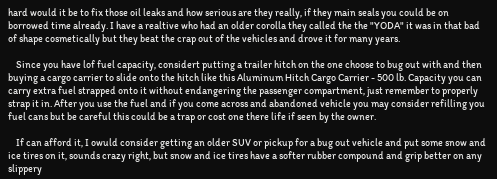hard would it be to fix those oil leaks and how serious are they really, if they main seals you could be on borrowed time already. I have a realtive who had an older corolla they called the the "YODA" it was in that bad of shape cosmetically but they beat the crap out of the vehicles and drove it for many years.

    Since you have lof fuel capacity, considert putting a trailer hitch on the one choose to bug out with and then buying a cargo carrier to slide onto the hitch like this Aluminum Hitch Cargo Carrier - 500 lb. Capacity you can carry extra fuel strapped onto it without endangering the passenger compartment, just remember to properly strap it in. After you use the fuel and if you come across and abandoned vehicle you may consider refilling you fuel cans but be careful this could be a trap or cost one there life if seen by the owner.

    If can afford it, I owuld consider getting an older SUV or pickup for a bug out vehicle and put some snow and ice tires on it, sounds crazy right, but snow and ice tires have a softer rubber compound and grip better on any slippery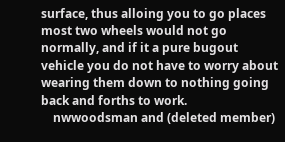surface, thus alloing you to go places most two wheels would not go normally, and if it a pure bugout vehicle you do not have to worry about wearing them down to nothing going back and forths to work.
    nwwoodsman and (deleted member)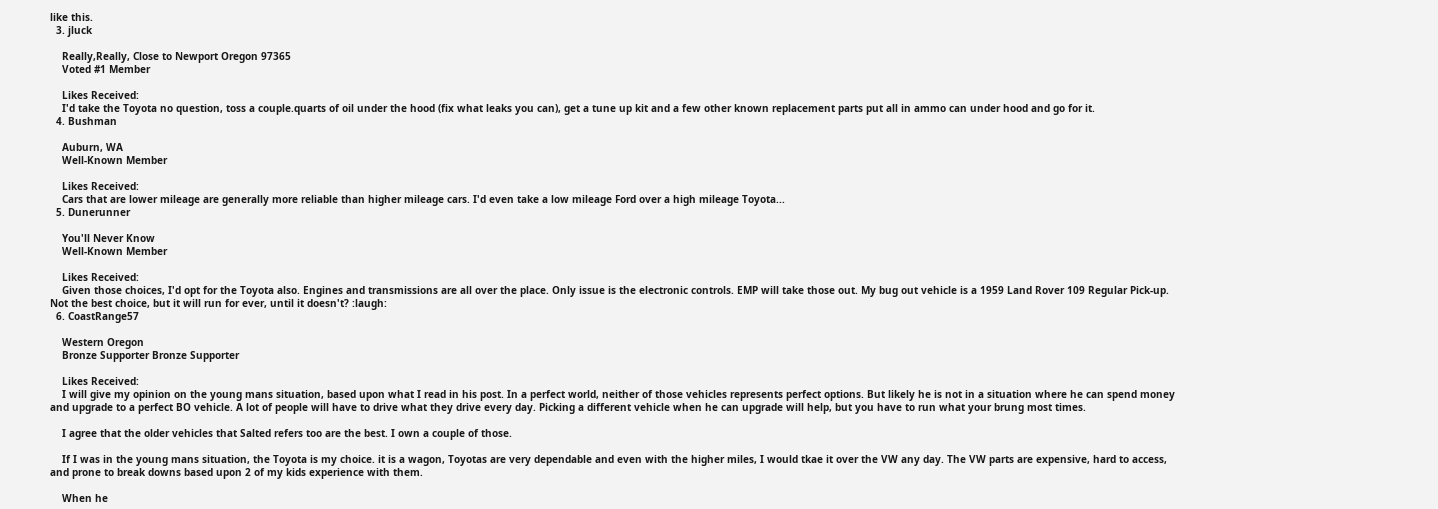like this.
  3. jluck

    Really,Really, Close to Newport Oregon 97365
    Voted #1 Member

    Likes Received:
    I'd take the Toyota no question, toss a couple.quarts of oil under the hood (fix what leaks you can), get a tune up kit and a few other known replacement parts put all in ammo can under hood and go for it.
  4. Bushman

    Auburn, WA
    Well-Known Member

    Likes Received:
    Cars that are lower mileage are generally more reliable than higher mileage cars. I'd even take a low mileage Ford over a high mileage Toyota...
  5. Dunerunner

    You'll Never Know
    Well-Known Member

    Likes Received:
    Given those choices, I'd opt for the Toyota also. Engines and transmissions are all over the place. Only issue is the electronic controls. EMP will take those out. My bug out vehicle is a 1959 Land Rover 109 Regular Pick-up. Not the best choice, but it will run for ever, until it doesn't? :laugh:
  6. CoastRange57

    Western Oregon
    Bronze Supporter Bronze Supporter

    Likes Received:
    I will give my opinion on the young mans situation, based upon what I read in his post. In a perfect world, neither of those vehicles represents perfect options. But likely he is not in a situation where he can spend money and upgrade to a perfect BO vehicle. A lot of people will have to drive what they drive every day. Picking a different vehicle when he can upgrade will help, but you have to run what your brung most times.

    I agree that the older vehicles that Salted refers too are the best. I own a couple of those.

    If I was in the young mans situation, the Toyota is my choice. it is a wagon, Toyotas are very dependable and even with the higher miles, I would tkae it over the VW any day. The VW parts are expensive, hard to access, and prone to break downs based upon 2 of my kids experience with them.

    When he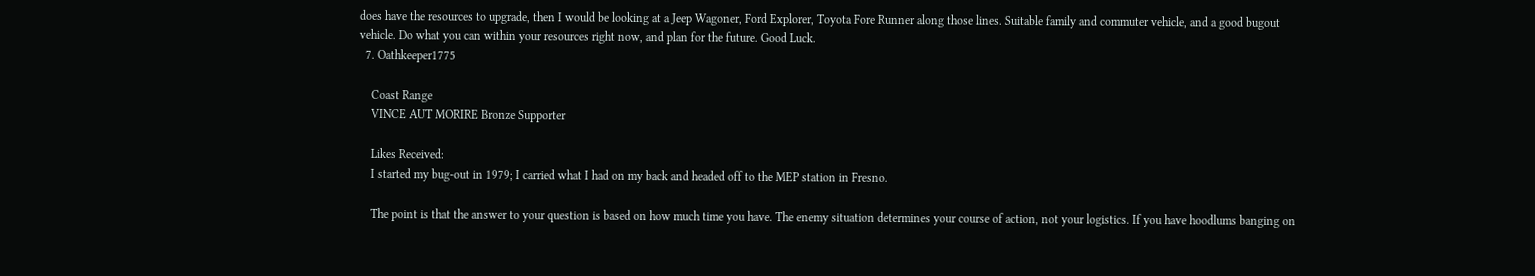does have the resources to upgrade, then I would be looking at a Jeep Wagoner, Ford Explorer, Toyota Fore Runner along those lines. Suitable family and commuter vehicle, and a good bugout vehicle. Do what you can within your resources right now, and plan for the future. Good Luck.
  7. Oathkeeper1775

    Coast Range
    VINCE AUT MORIRE Bronze Supporter

    Likes Received:
    I started my bug-out in 1979; I carried what I had on my back and headed off to the MEP station in Fresno.

    The point is that the answer to your question is based on how much time you have. The enemy situation determines your course of action, not your logistics. If you have hoodlums banging on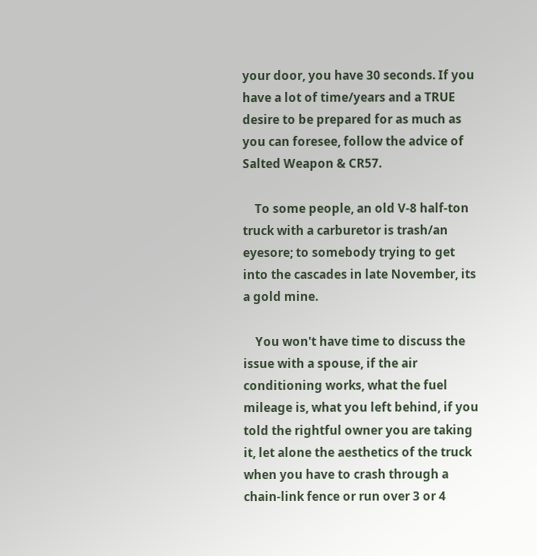your door, you have 30 seconds. If you have a lot of time/years and a TRUE desire to be prepared for as much as you can foresee, follow the advice of Salted Weapon & CR57.

    To some people, an old V-8 half-ton truck with a carburetor is trash/an eyesore; to somebody trying to get into the cascades in late November, its a gold mine.

    You won't have time to discuss the issue with a spouse, if the air conditioning works, what the fuel mileage is, what you left behind, if you told the rightful owner you are taking it, let alone the aesthetics of the truck when you have to crash through a chain-link fence or run over 3 or 4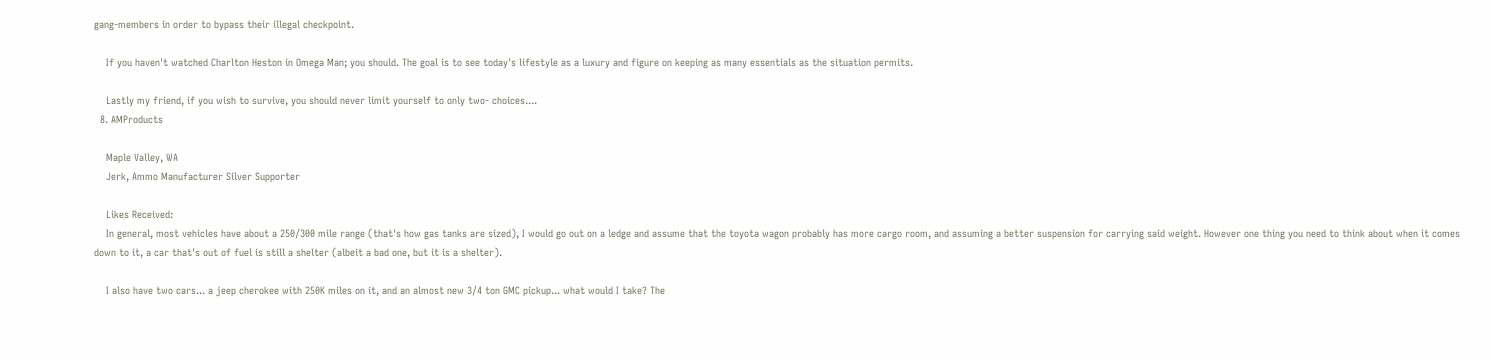gang-members in order to bypass their illegal checkpoint.

    If you haven't watched Charlton Heston in Omega Man; you should. The goal is to see today's lifestyle as a luxury and figure on keeping as many essentials as the situation permits.

    Lastly my friend, if you wish to survive, you should never limit yourself to only two- choices....
  8. AMProducts

    Maple Valley, WA
    Jerk, Ammo Manufacturer Silver Supporter

    Likes Received:
    In general, most vehicles have about a 250/300 mile range (that's how gas tanks are sized), I would go out on a ledge and assume that the toyota wagon probably has more cargo room, and assuming a better suspension for carrying said weight. However one thing you need to think about when it comes down to it, a car that's out of fuel is still a shelter (albeit a bad one, but it is a shelter).

    I also have two cars... a jeep cherokee with 250K miles on it, and an almost new 3/4 ton GMC pickup... what would I take? The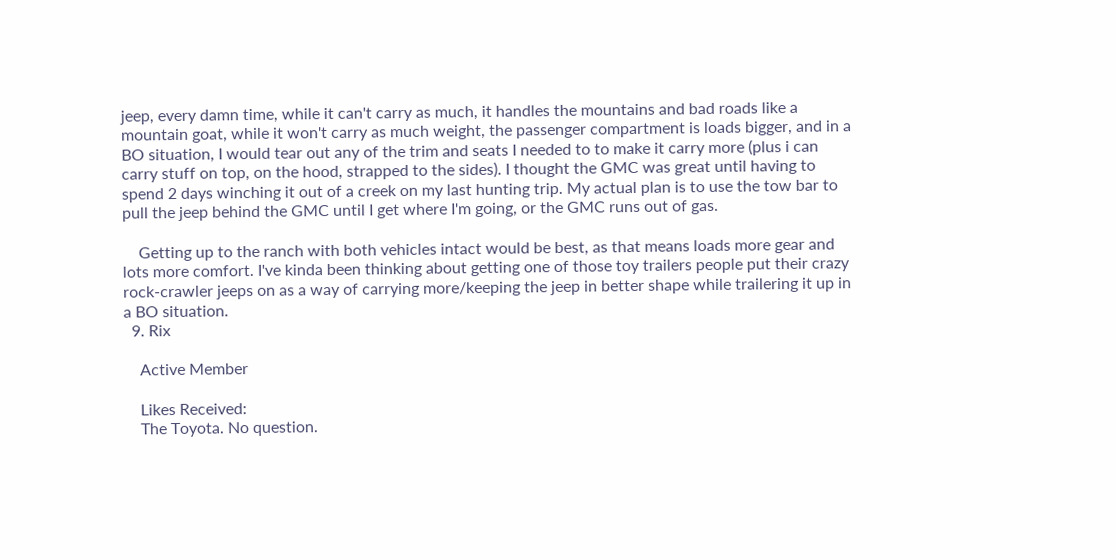jeep, every damn time, while it can't carry as much, it handles the mountains and bad roads like a mountain goat, while it won't carry as much weight, the passenger compartment is loads bigger, and in a BO situation, I would tear out any of the trim and seats I needed to to make it carry more (plus i can carry stuff on top, on the hood, strapped to the sides). I thought the GMC was great until having to spend 2 days winching it out of a creek on my last hunting trip. My actual plan is to use the tow bar to pull the jeep behind the GMC until I get where I'm going, or the GMC runs out of gas.

    Getting up to the ranch with both vehicles intact would be best, as that means loads more gear and lots more comfort. I've kinda been thinking about getting one of those toy trailers people put their crazy rock-crawler jeeps on as a way of carrying more/keeping the jeep in better shape while trailering it up in a BO situation.
  9. Rix

    Active Member

    Likes Received:
    The Toyota. No question.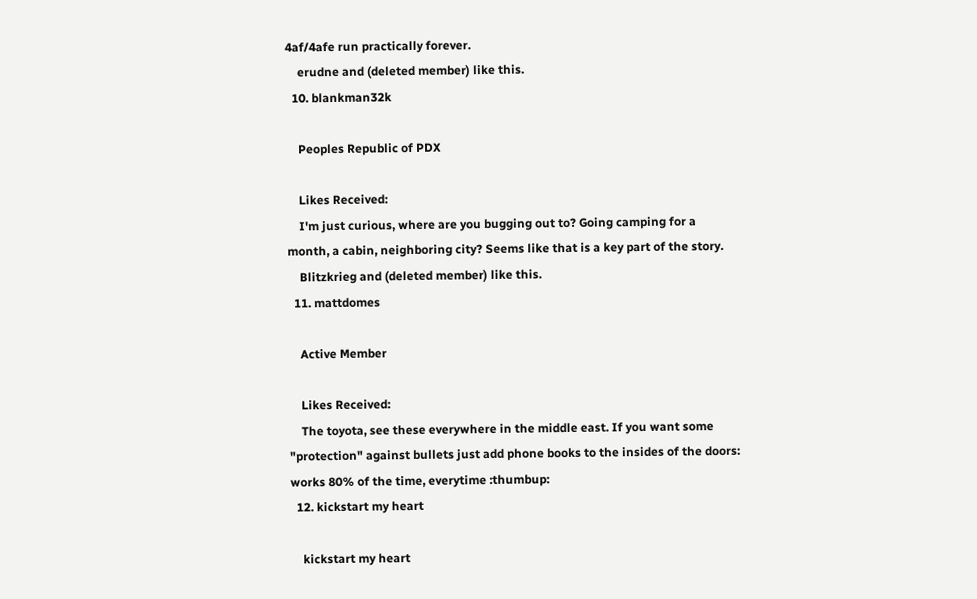4af/4afe run practically forever.
    erudne and (deleted member) like this.
  10. blankman32k

    Peoples Republic of PDX

    Likes Received:
    I'm just curious, where are you bugging out to? Going camping for a month, a cabin, neighboring city? Seems like that is a key part of the story.
    Blitzkrieg and (deleted member) like this.
  11. mattdomes

    Active Member

    Likes Received:
    The toyota, see these everywhere in the middle east. If you want some "protection" against bullets just add phone books to the insides of the doors: works 80% of the time, everytime :thumbup:
  12. kickstart my heart

    kickstart my heart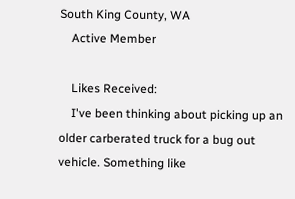South King County, WA
    Active Member

    Likes Received:
    I've been thinking about picking up an older carberated truck for a bug out vehicle. Something like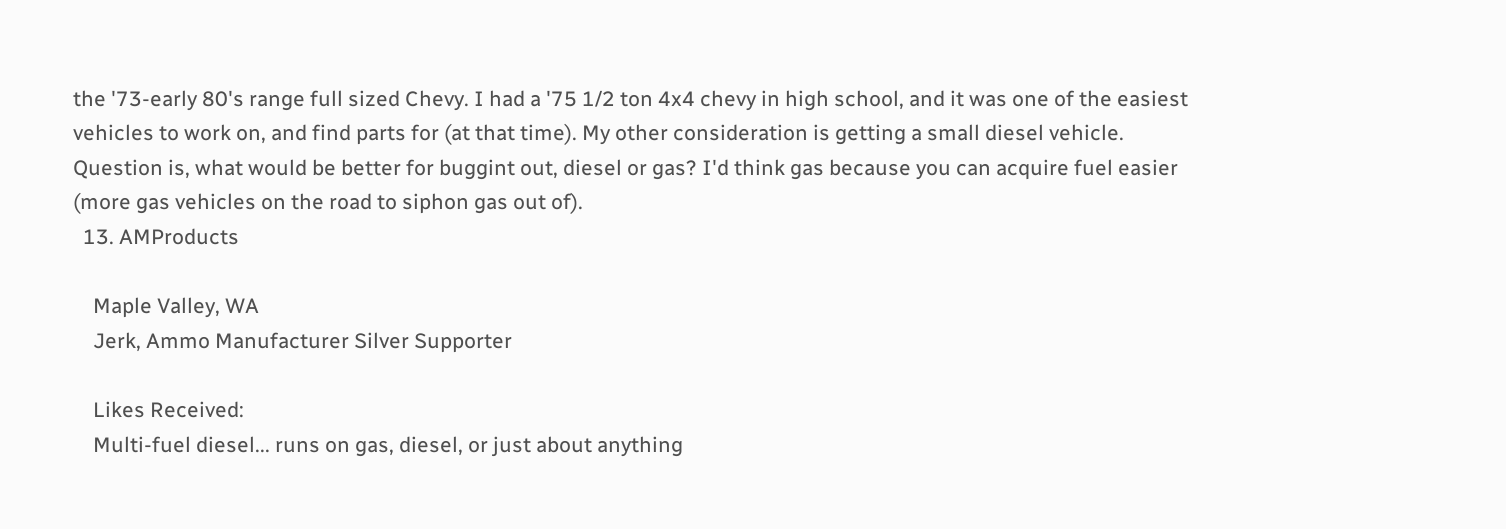the '73-early 80's range full sized Chevy. I had a '75 1/2 ton 4x4 chevy in high school, and it was one of the easiest vehicles to work on, and find parts for (at that time). My other consideration is getting a small diesel vehicle. Question is, what would be better for buggint out, diesel or gas? I'd think gas because you can acquire fuel easier (more gas vehicles on the road to siphon gas out of).
  13. AMProducts

    Maple Valley, WA
    Jerk, Ammo Manufacturer Silver Supporter

    Likes Received:
    Multi-fuel diesel... runs on gas, diesel, or just about anything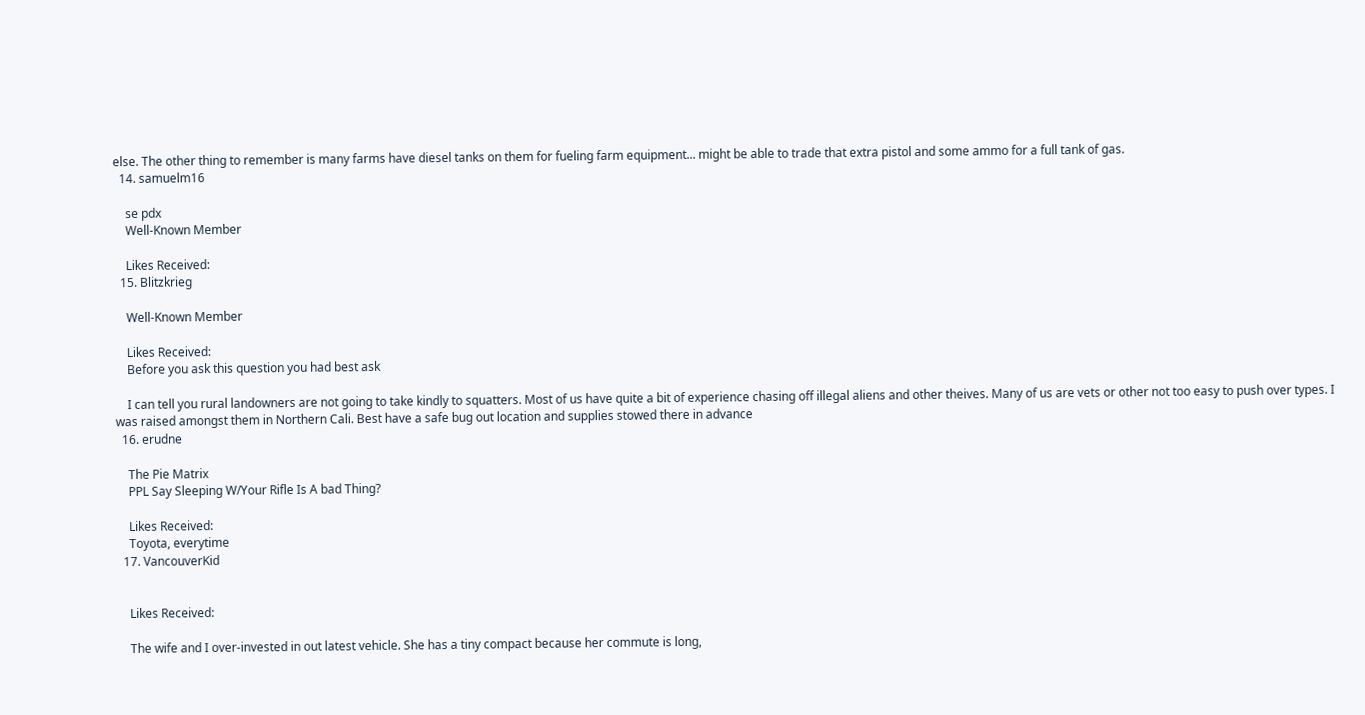else. The other thing to remember is many farms have diesel tanks on them for fueling farm equipment... might be able to trade that extra pistol and some ammo for a full tank of gas.
  14. samuelm16

    se pdx
    Well-Known Member

    Likes Received:
  15. Blitzkrieg

    Well-Known Member

    Likes Received:
    Before you ask this question you had best ask

    I can tell you rural landowners are not going to take kindly to squatters. Most of us have quite a bit of experience chasing off illegal aliens and other theives. Many of us are vets or other not too easy to push over types. I was raised amongst them in Northern Cali. Best have a safe bug out location and supplies stowed there in advance
  16. erudne

    The Pie Matrix
    PPL Say Sleeping W/Your Rifle Is A bad Thing?

    Likes Received:
    Toyota, everytime
  17. VancouverKid


    Likes Received:

    The wife and I over-invested in out latest vehicle. She has a tiny compact because her commute is long,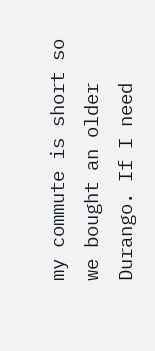my commute is short so we bought an older Durango. If I need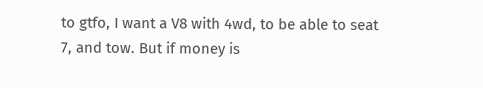to gtfo, I want a V8 with 4wd, to be able to seat 7, and tow. But if money is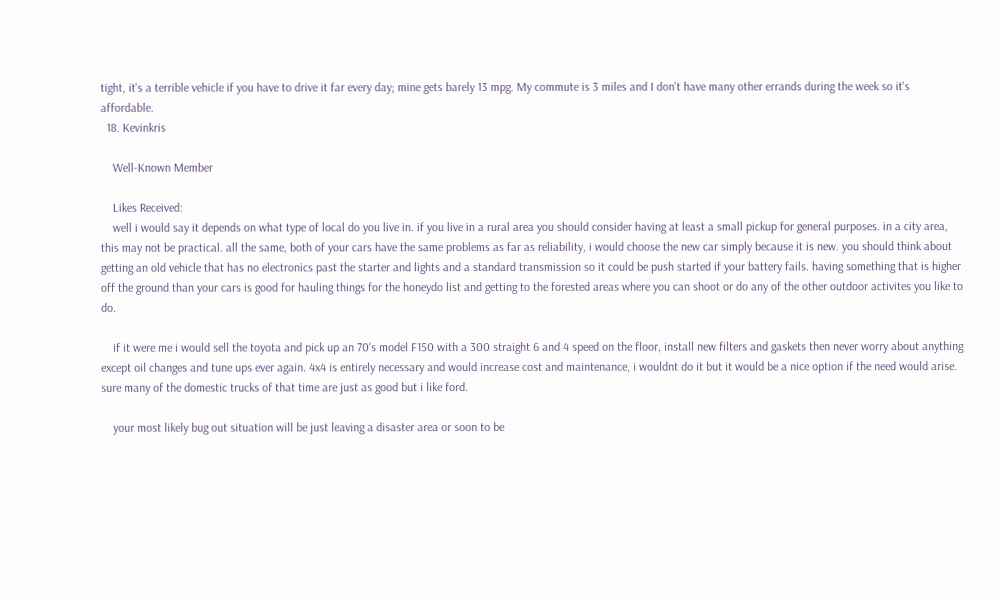tight, it's a terrible vehicle if you have to drive it far every day; mine gets barely 13 mpg. My commute is 3 miles and I don't have many other errands during the week so it's affordable.
  18. Kevinkris

    Well-Known Member

    Likes Received:
    well i would say it depends on what type of local do you live in. if you live in a rural area you should consider having at least a small pickup for general purposes. in a city area, this may not be practical. all the same, both of your cars have the same problems as far as reliability, i would choose the new car simply because it is new. you should think about getting an old vehicle that has no electronics past the starter and lights and a standard transmission so it could be push started if your battery fails. having something that is higher off the ground than your cars is good for hauling things for the honeydo list and getting to the forested areas where you can shoot or do any of the other outdoor activites you like to do.

    if it were me i would sell the toyota and pick up an 70's model F150 with a 300 straight 6 and 4 speed on the floor, install new filters and gaskets then never worry about anything except oil changes and tune ups ever again. 4x4 is entirely necessary and would increase cost and maintenance, i wouldnt do it but it would be a nice option if the need would arise. sure many of the domestic trucks of that time are just as good but i like ford.

    your most likely bug out situation will be just leaving a disaster area or soon to be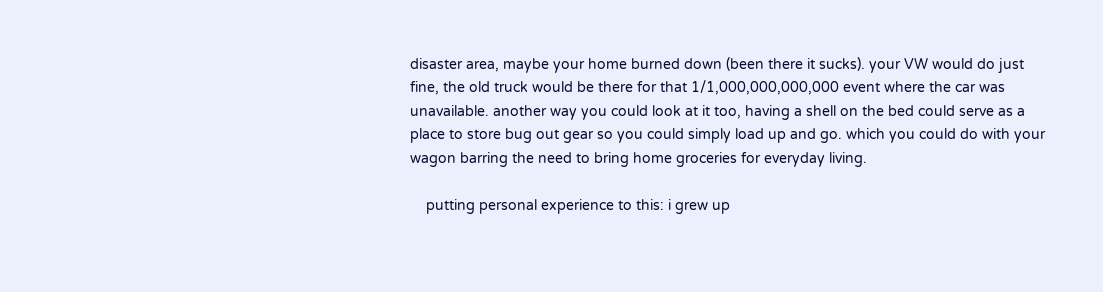disaster area, maybe your home burned down (been there it sucks). your VW would do just fine, the old truck would be there for that 1/1,000,000,000,000 event where the car was unavailable. another way you could look at it too, having a shell on the bed could serve as a place to store bug out gear so you could simply load up and go. which you could do with your wagon barring the need to bring home groceries for everyday living.

    putting personal experience to this: i grew up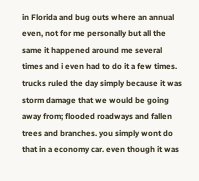in Florida and bug outs where an annual even, not for me personally but all the same it happened around me several times and i even had to do it a few times. trucks ruled the day simply because it was storm damage that we would be going away from; flooded roadways and fallen trees and branches. you simply wont do that in a economy car. even though it was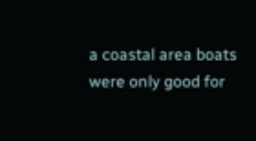a coastal area boats were only good for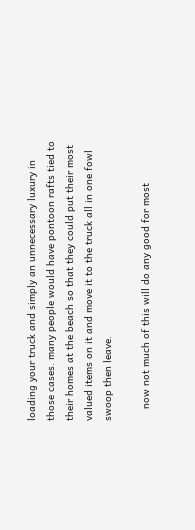loading your truck and simply an unnecessary luxury in those cases. many people would have pontoon rafts tied to their homes at the beach so that they could put their most valued items on it and move it to the truck all in one fowl swoop then leave.

    now not much of this will do any good for most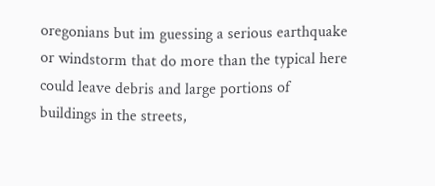oregonians but im guessing a serious earthquake or windstorm that do more than the typical here could leave debris and large portions of buildings in the streets,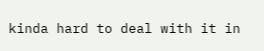kinda hard to deal with it in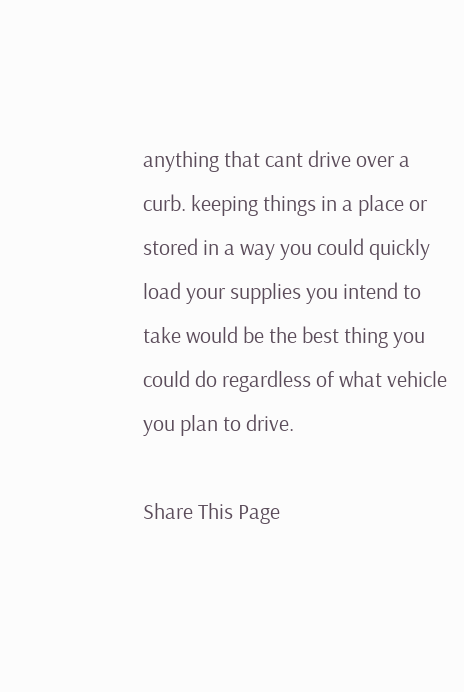anything that cant drive over a curb. keeping things in a place or stored in a way you could quickly load your supplies you intend to take would be the best thing you could do regardless of what vehicle you plan to drive.

Share This Page